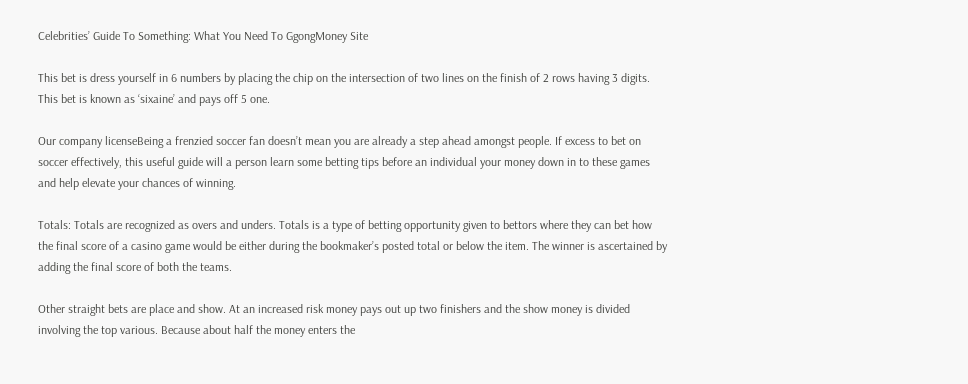Celebrities’ Guide To Something: What You Need To GgongMoney Site

This bet is dress yourself in 6 numbers by placing the chip on the intersection of two lines on the finish of 2 rows having 3 digits. This bet is known as ‘sixaine’ and pays off 5 one.

Our company licenseBeing a frenzied soccer fan doesn’t mean you are already a step ahead amongst people. If excess to bet on soccer effectively, this useful guide will a person learn some betting tips before an individual your money down in to these games and help elevate your chances of winning.

Totals: Totals are recognized as overs and unders. Totals is a type of betting opportunity given to bettors where they can bet how the final score of a casino game would be either during the bookmaker’s posted total or below the item. The winner is ascertained by adding the final score of both the teams.

Other straight bets are place and show. At an increased risk money pays out up two finishers and the show money is divided involving the top various. Because about half the money enters the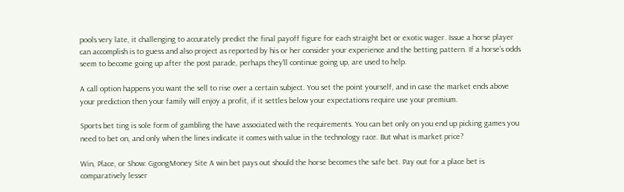pools very late, it challenging to accurately predict the final payoff figure for each straight bet or exotic wager. Issue a horse player can accomplish is to guess and also project as reported by his or her consider your experience and the betting pattern. If a horse’s odds seem to become going up after the post parade, perhaps they’ll continue going up, are used to help.

A call option happens you want the sell to rise over a certain subject. You set the point yourself, and in case the market ends above your prediction then your family will enjoy a profit, if it settles below your expectations require use your premium.

Sports bet ting is sole form of gambling the have associated with the requirements. You can bet only on you end up picking games you need to bet on, and only when the lines indicate it comes with value in the technology race. But what is market price?

Win, Place, or Show: GgongMoney Site A win bet pays out should the horse becomes the safe bet. Pay out for a place bet is comparatively lesser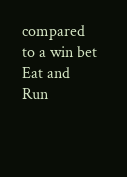compared to a win bet Eat and Run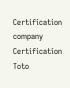Certification company Certification Toto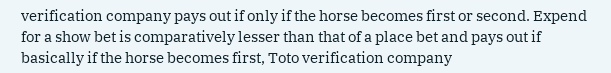verification company pays out if only if the horse becomes first or second. Expend for a show bet is comparatively lesser than that of a place bet and pays out if basically if the horse becomes first, Toto verification company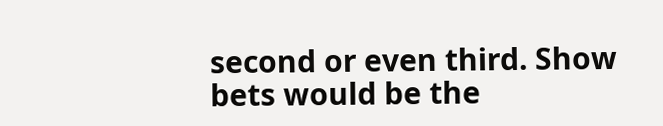second or even third. Show bets would be the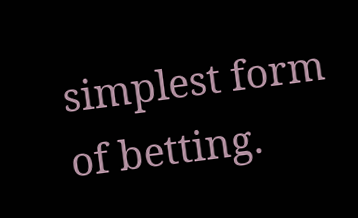simplest form of betting.